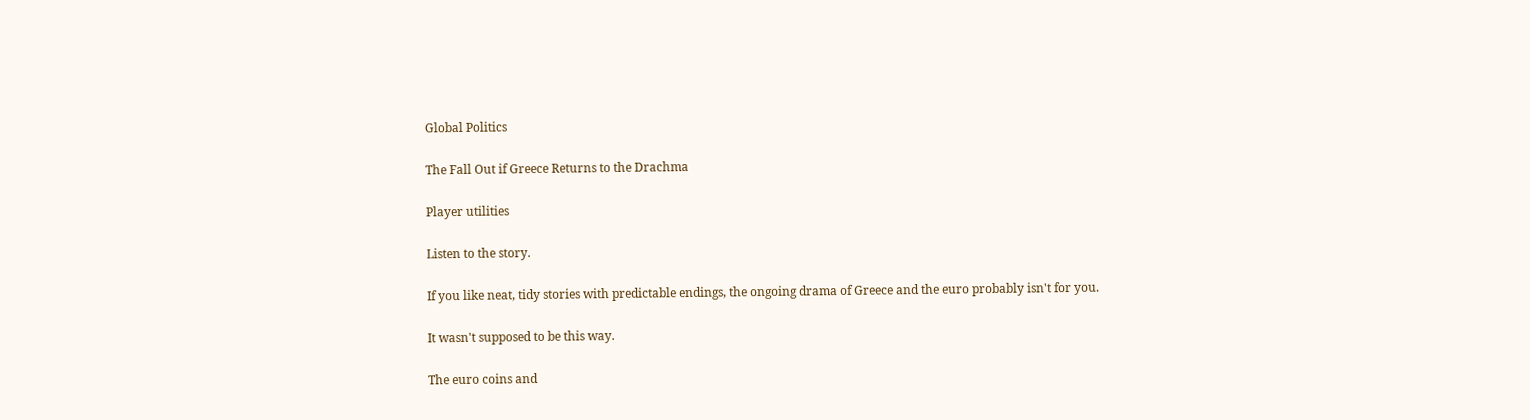Global Politics

The Fall Out if Greece Returns to the Drachma

Player utilities

Listen to the story.

If you like neat, tidy stories with predictable endings, the ongoing drama of Greece and the euro probably isn't for you.

It wasn't supposed to be this way.

The euro coins and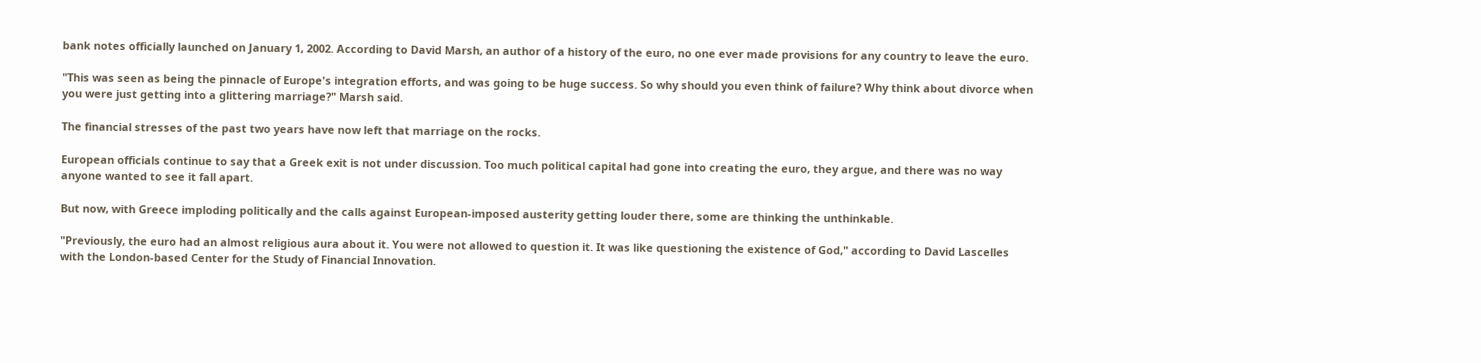bank notes officially launched on January 1, 2002. According to David Marsh, an author of a history of the euro, no one ever made provisions for any country to leave the euro.

"This was seen as being the pinnacle of Europe's integration efforts, and was going to be huge success. So why should you even think of failure? Why think about divorce when you were just getting into a glittering marriage?" Marsh said.

The financial stresses of the past two years have now left that marriage on the rocks.

European officials continue to say that a Greek exit is not under discussion. Too much political capital had gone into creating the euro, they argue, and there was no way anyone wanted to see it fall apart.

But now, with Greece imploding politically and the calls against European-imposed austerity getting louder there, some are thinking the unthinkable.

"Previously, the euro had an almost religious aura about it. You were not allowed to question it. It was like questioning the existence of God," according to David Lascelles with the London-based Center for the Study of Financial Innovation.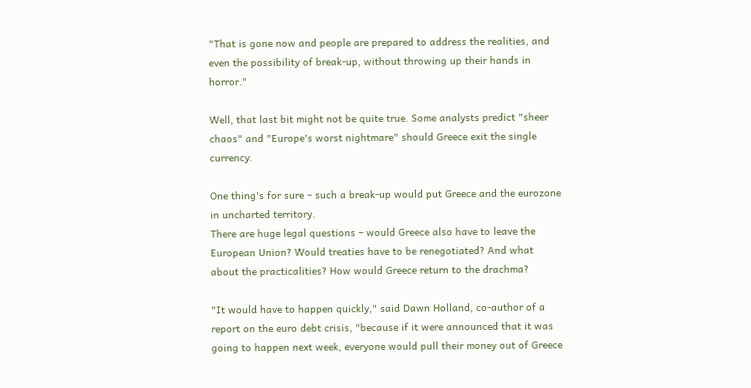"That is gone now and people are prepared to address the realities, and even the possibility of break-up, without throwing up their hands in horror."

Well, that last bit might not be quite true. Some analysts predict "sheer chaos" and "Europe's worst nightmare" should Greece exit the single currency.

One thing's for sure – such a break-up would put Greece and the eurozone in uncharted territory.
There are huge legal questions – would Greece also have to leave the European Union? Would treaties have to be renegotiated? And what about the practicalities? How would Greece return to the drachma?

"It would have to happen quickly," said Dawn Holland, co-author of a report on the euro debt crisis, "because if it were announced that it was going to happen next week, everyone would pull their money out of Greece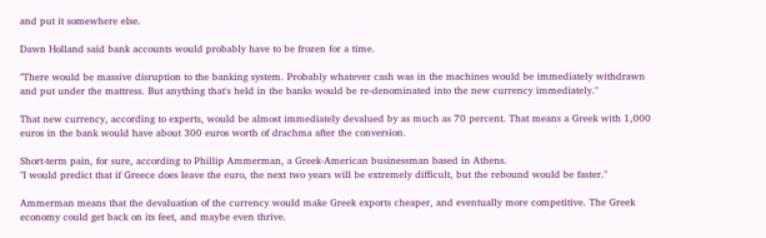and put it somewhere else.

Dawn Holland said bank accounts would probably have to be frozen for a time.

"There would be massive disruption to the banking system. Probably whatever cash was in the machines would be immediately withdrawn and put under the mattress. But anything that's held in the banks would be re-denominated into the new currency immediately."

That new currency, according to experts, would be almost immediately devalued by as much as 70 percent. That means a Greek with 1,000 euros in the bank would have about 300 euros worth of drachma after the conversion.

Short-term pain, for sure, according to Phillip Ammerman, a Greek-American businessman based in Athens.
"I would predict that if Greece does leave the euro, the next two years will be extremely difficult, but the rebound would be faster."

Ammerman means that the devaluation of the currency would make Greek exports cheaper, and eventually more competitive. The Greek economy could get back on its feet, and maybe even thrive.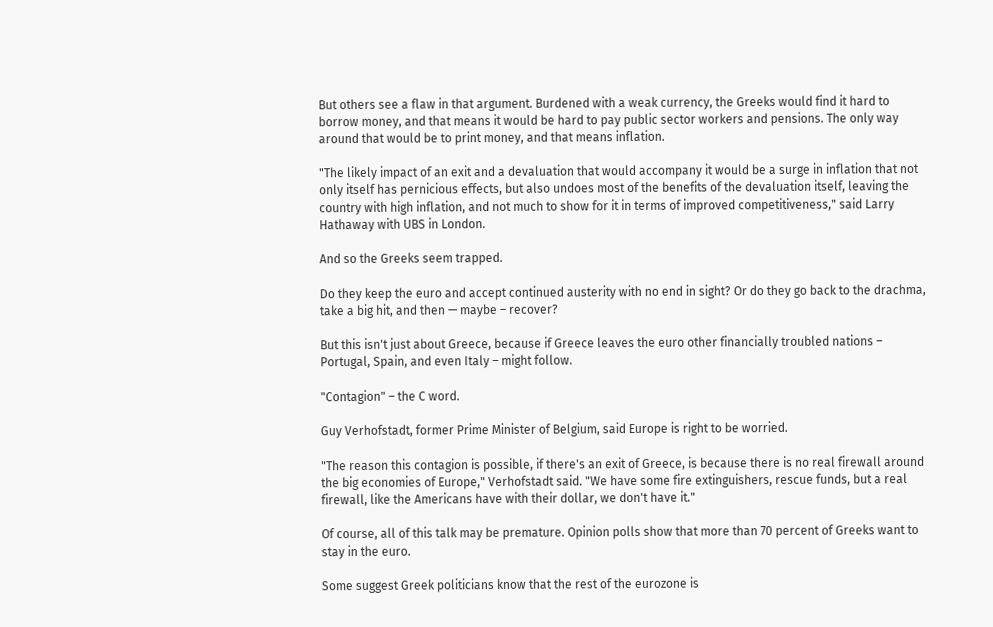But others see a flaw in that argument. Burdened with a weak currency, the Greeks would find it hard to borrow money, and that means it would be hard to pay public sector workers and pensions. The only way around that would be to print money, and that means inflation.

"The likely impact of an exit and a devaluation that would accompany it would be a surge in inflation that not only itself has pernicious effects, but also undoes most of the benefits of the devaluation itself, leaving the country with high inflation, and not much to show for it in terms of improved competitiveness," said Larry Hathaway with UBS in London.

And so the Greeks seem trapped.

Do they keep the euro and accept continued austerity with no end in sight? Or do they go back to the drachma, take a big hit, and then — maybe – recover?

But this isn't just about Greece, because if Greece leaves the euro other financially troubled nations – Portugal, Spain, and even Italy – might follow.

"Contagion" – the C word.

Guy Verhofstadt, former Prime Minister of Belgium, said Europe is right to be worried.

"The reason this contagion is possible, if there's an exit of Greece, is because there is no real firewall around the big economies of Europe," Verhofstadt said. "We have some fire extinguishers, rescue funds, but a real firewall, like the Americans have with their dollar, we don't have it."

Of course, all of this talk may be premature. Opinion polls show that more than 70 percent of Greeks want to stay in the euro.

Some suggest Greek politicians know that the rest of the eurozone is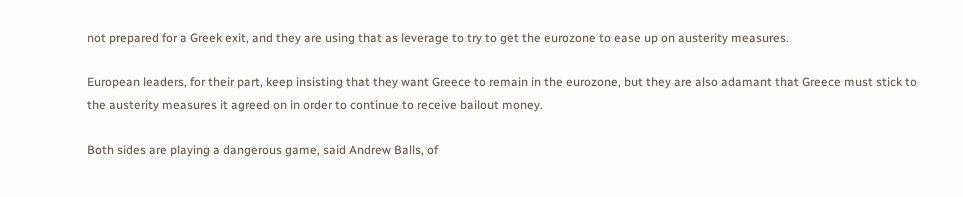not prepared for a Greek exit, and they are using that as leverage to try to get the eurozone to ease up on austerity measures.

European leaders, for their part, keep insisting that they want Greece to remain in the eurozone, but they are also adamant that Greece must stick to the austerity measures it agreed on in order to continue to receive bailout money.

Both sides are playing a dangerous game, said Andrew Balls, of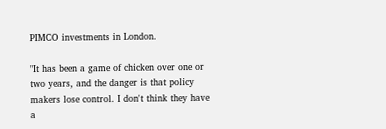PIMCO investments in London.

"It has been a game of chicken over one or two years, and the danger is that policy makers lose control. I don't think they have a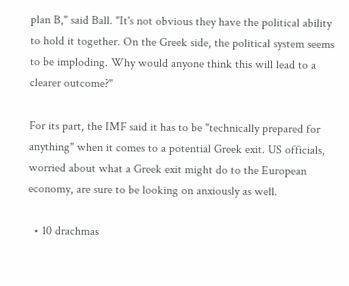plan B," said Ball. "It's not obvious they have the political ability to hold it together. On the Greek side, the political system seems to be imploding. Why would anyone think this will lead to a clearer outcome?"

For its part, the IMF said it has to be "technically prepared for anything" when it comes to a potential Greek exit. US officials, worried about what a Greek exit might do to the European economy, are sure to be looking on anxiously as well.

  • 10 drachmas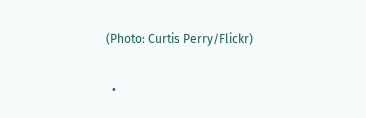(Photo: Curtis Perry/Flickr)

  •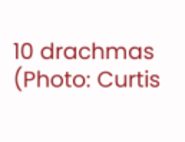10 drachmas (Photo: Curtis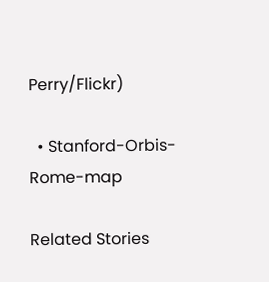Perry/Flickr)

  • Stanford-Orbis-Rome-map

Related Stories